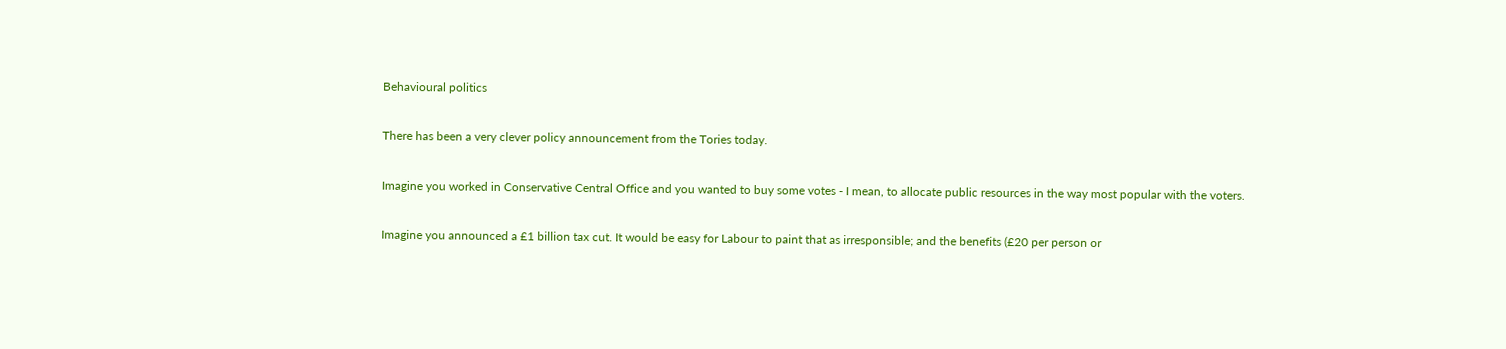Behavioural politics

There has been a very clever policy announcement from the Tories today.

Imagine you worked in Conservative Central Office and you wanted to buy some votes - I mean, to allocate public resources in the way most popular with the voters.

Imagine you announced a £1 billion tax cut. It would be easy for Labour to paint that as irresponsible; and the benefits (£20 per person or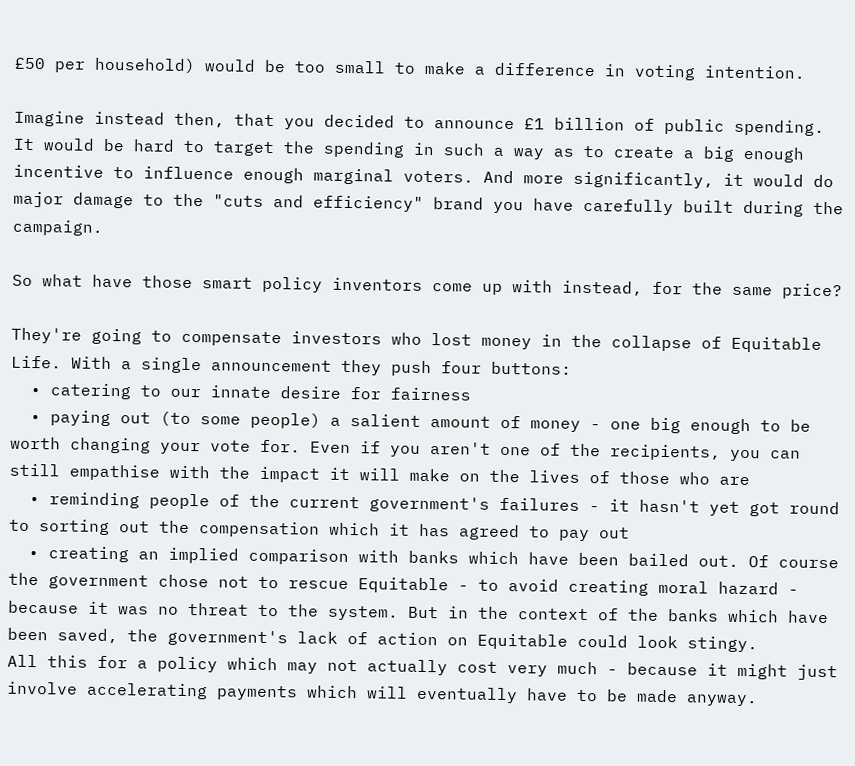£50 per household) would be too small to make a difference in voting intention.

Imagine instead then, that you decided to announce £1 billion of public spending. It would be hard to target the spending in such a way as to create a big enough incentive to influence enough marginal voters. And more significantly, it would do major damage to the "cuts and efficiency" brand you have carefully built during the campaign.

So what have those smart policy inventors come up with instead, for the same price?

They're going to compensate investors who lost money in the collapse of Equitable Life. With a single announcement they push four buttons:
  • catering to our innate desire for fairness
  • paying out (to some people) a salient amount of money - one big enough to be worth changing your vote for. Even if you aren't one of the recipients, you can still empathise with the impact it will make on the lives of those who are
  • reminding people of the current government's failures - it hasn't yet got round to sorting out the compensation which it has agreed to pay out
  • creating an implied comparison with banks which have been bailed out. Of course the government chose not to rescue Equitable - to avoid creating moral hazard - because it was no threat to the system. But in the context of the banks which have been saved, the government's lack of action on Equitable could look stingy.
All this for a policy which may not actually cost very much - because it might just involve accelerating payments which will eventually have to be made anyway.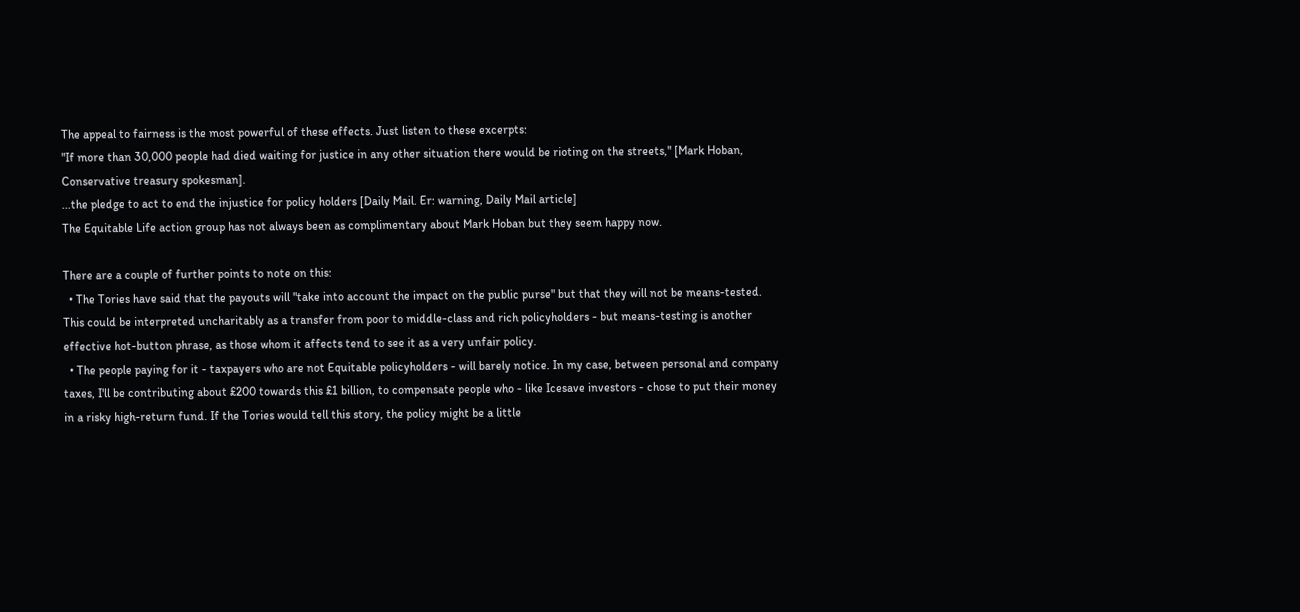The appeal to fairness is the most powerful of these effects. Just listen to these excerpts:
"If more than 30,000 people had died waiting for justice in any other situation there would be rioting on the streets," [Mark Hoban, Conservative treasury spokesman].
...the pledge to act to end the injustice for policy holders [Daily Mail. Er: warning, Daily Mail article]
The Equitable Life action group has not always been as complimentary about Mark Hoban but they seem happy now.

There are a couple of further points to note on this:
  • The Tories have said that the payouts will "take into account the impact on the public purse" but that they will not be means-tested. This could be interpreted uncharitably as a transfer from poor to middle-class and rich policyholders - but means-testing is another effective hot-button phrase, as those whom it affects tend to see it as a very unfair policy.
  • The people paying for it - taxpayers who are not Equitable policyholders - will barely notice. In my case, between personal and company taxes, I'll be contributing about £200 towards this £1 billion, to compensate people who - like Icesave investors - chose to put their money in a risky high-return fund. If the Tories would tell this story, the policy might be a little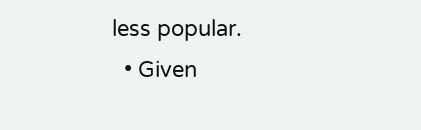less popular.
  • Given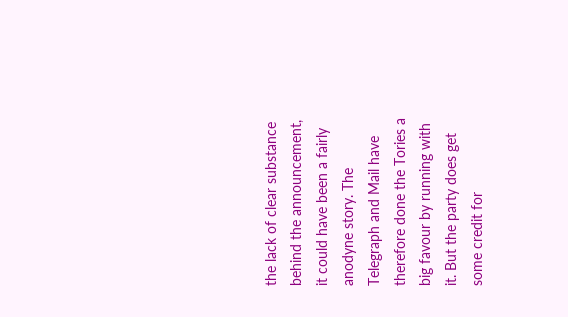the lack of clear substance behind the announcement, it could have been a fairly anodyne story. The Telegraph and Mail have therefore done the Tories a big favour by running with it. But the party does get some credit for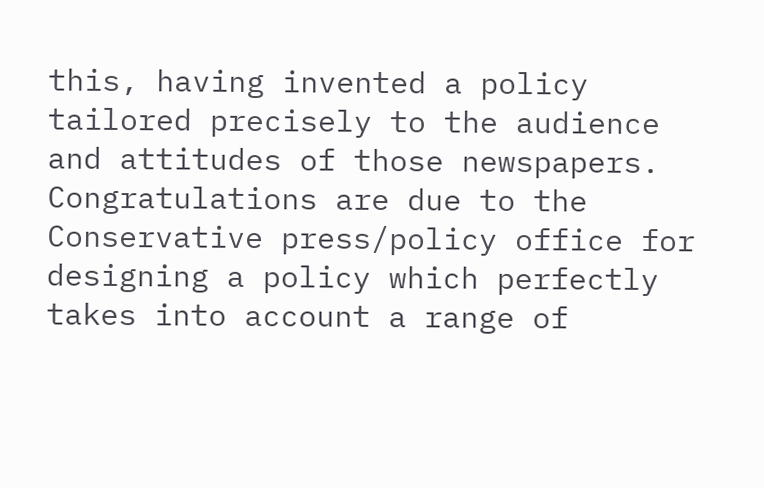this, having invented a policy tailored precisely to the audience and attitudes of those newspapers.
Congratulations are due to the Conservative press/policy office for designing a policy which perfectly takes into account a range of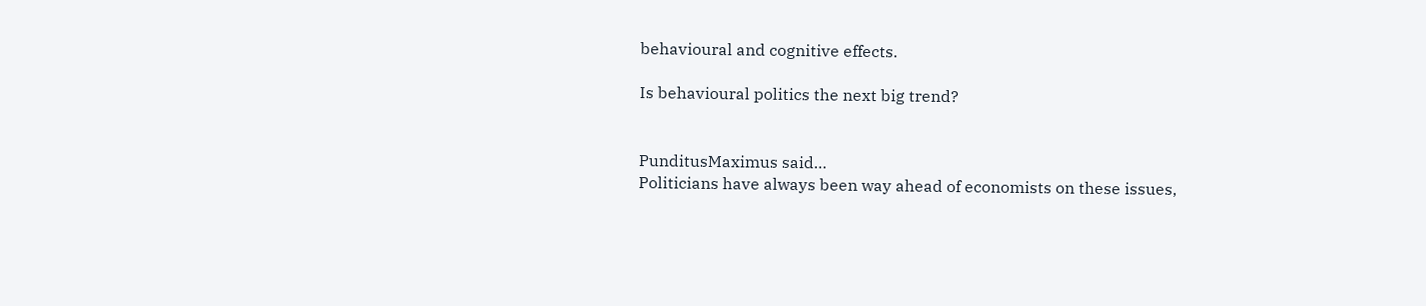behavioural and cognitive effects.

Is behavioural politics the next big trend?


PunditusMaximus said…
Politicians have always been way ahead of economists on these issues,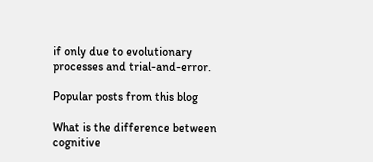if only due to evolutionary processes and trial-and-error.

Popular posts from this blog

What is the difference between cognitive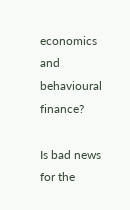economics and behavioural finance?

Is bad news for the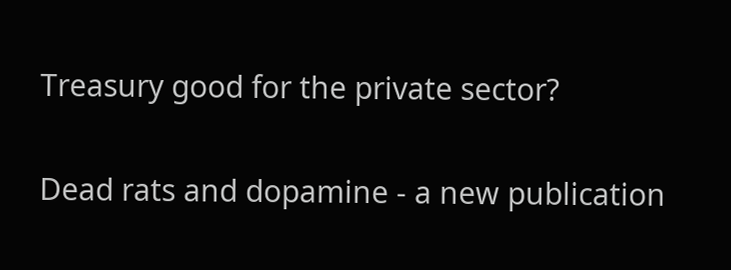Treasury good for the private sector?

Dead rats and dopamine - a new publication